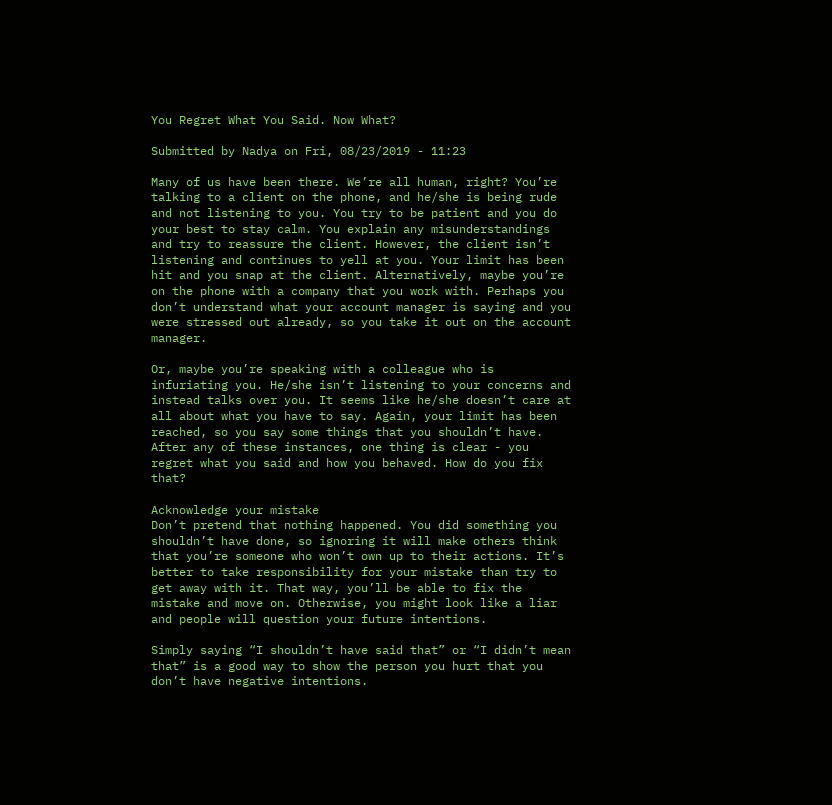You Regret What You Said. Now What?

Submitted by Nadya on Fri, 08/23/2019 - 11:23

Many of us have been there. We’re all human, right? You’re talking to a client on the phone, and he/she is being rude and not listening to you. You try to be patient and you do your best to stay calm. You explain any misunderstandings and try to reassure the client. However, the client isn’t listening and continues to yell at you. Your limit has been hit and you snap at the client. Alternatively, maybe you’re on the phone with a company that you work with. Perhaps you don’t understand what your account manager is saying and you were stressed out already, so you take it out on the account manager.

Or, maybe you’re speaking with a colleague who is infuriating you. He/she isn’t listening to your concerns and instead talks over you. It seems like he/she doesn’t care at all about what you have to say. Again, your limit has been reached, so you say some things that you shouldn’t have. After any of these instances, one thing is clear - you regret what you said and how you behaved. How do you fix that?

Acknowledge your mistake
Don’t pretend that nothing happened. You did something you shouldn’t have done, so ignoring it will make others think that you’re someone who won’t own up to their actions. It’s better to take responsibility for your mistake than try to get away with it. That way, you’ll be able to fix the mistake and move on. Otherwise, you might look like a liar and people will question your future intentions.

Simply saying “I shouldn’t have said that” or “I didn’t mean that” is a good way to show the person you hurt that you don’t have negative intentions.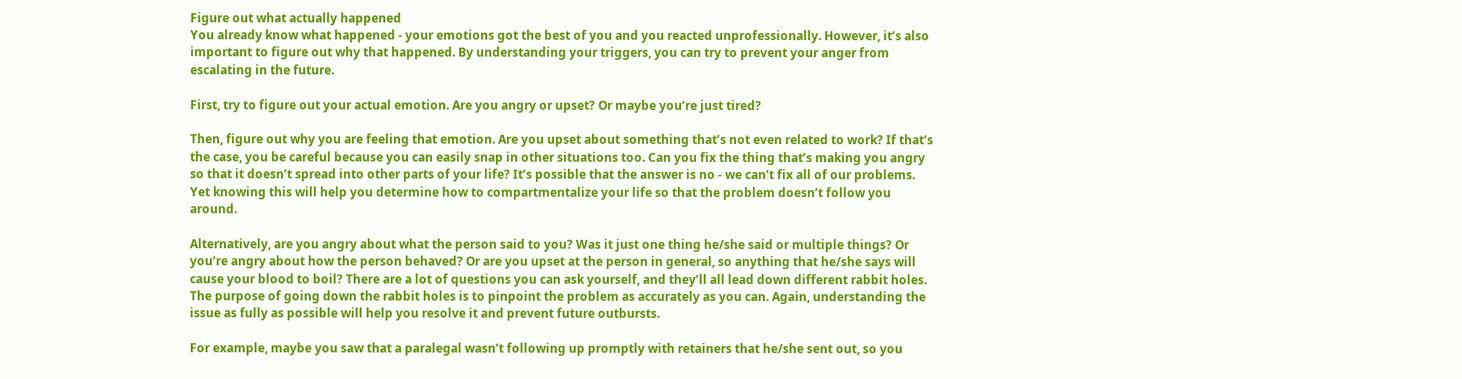Figure out what actually happened
You already know what happened - your emotions got the best of you and you reacted unprofessionally. However, it’s also important to figure out why that happened. By understanding your triggers, you can try to prevent your anger from escalating in the future.

First, try to figure out your actual emotion. Are you angry or upset? Or maybe you’re just tired?

Then, figure out why you are feeling that emotion. Are you upset about something that’s not even related to work? If that’s the case, you be careful because you can easily snap in other situations too. Can you fix the thing that’s making you angry so that it doesn’t spread into other parts of your life? It’s possible that the answer is no - we can’t fix all of our problems. Yet knowing this will help you determine how to compartmentalize your life so that the problem doesn’t follow you around.

Alternatively, are you angry about what the person said to you? Was it just one thing he/she said or multiple things? Or you’re angry about how the person behaved? Or are you upset at the person in general, so anything that he/she says will cause your blood to boil? There are a lot of questions you can ask yourself, and they’ll all lead down different rabbit holes. The purpose of going down the rabbit holes is to pinpoint the problem as accurately as you can. Again, understanding the issue as fully as possible will help you resolve it and prevent future outbursts.

For example, maybe you saw that a paralegal wasn’t following up promptly with retainers that he/she sent out, so you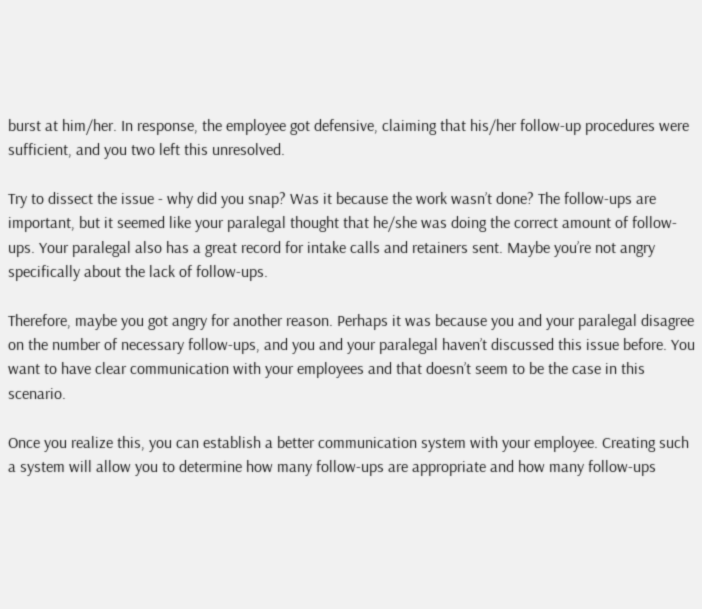burst at him/her. In response, the employee got defensive, claiming that his/her follow-up procedures were sufficient, and you two left this unresolved.

Try to dissect the issue - why did you snap? Was it because the work wasn’t done? The follow-ups are important, but it seemed like your paralegal thought that he/she was doing the correct amount of follow-ups. Your paralegal also has a great record for intake calls and retainers sent. Maybe you’re not angry specifically about the lack of follow-ups.

Therefore, maybe you got angry for another reason. Perhaps it was because you and your paralegal disagree on the number of necessary follow-ups, and you and your paralegal haven’t discussed this issue before. You want to have clear communication with your employees and that doesn’t seem to be the case in this scenario.

Once you realize this, you can establish a better communication system with your employee. Creating such a system will allow you to determine how many follow-ups are appropriate and how many follow-ups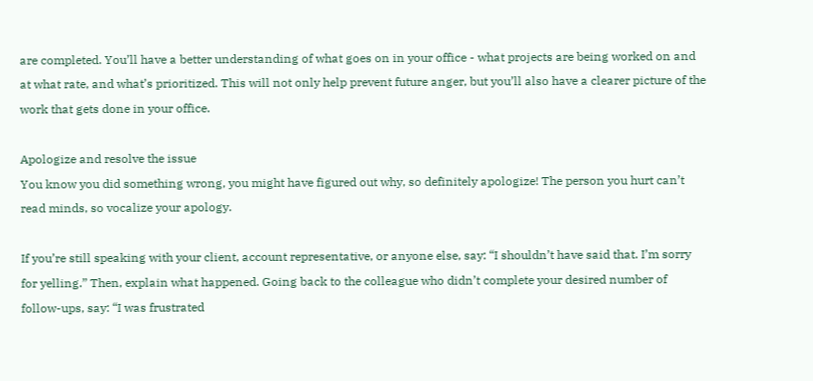are completed. You’ll have a better understanding of what goes on in your office - what projects are being worked on and at what rate, and what’s prioritized. This will not only help prevent future anger, but you’ll also have a clearer picture of the work that gets done in your office.

Apologize and resolve the issue
You know you did something wrong, you might have figured out why, so definitely apologize! The person you hurt can’t read minds, so vocalize your apology.

If you’re still speaking with your client, account representative, or anyone else, say: “I shouldn’t have said that. I’m sorry for yelling.” Then, explain what happened. Going back to the colleague who didn’t complete your desired number of follow-ups, say: “I was frustrated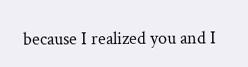because I realized you and I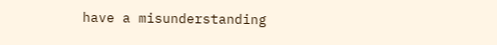have a misunderstanding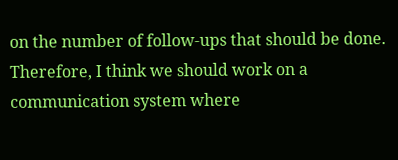on the number of follow-ups that should be done. Therefore, I think we should work on a communication system where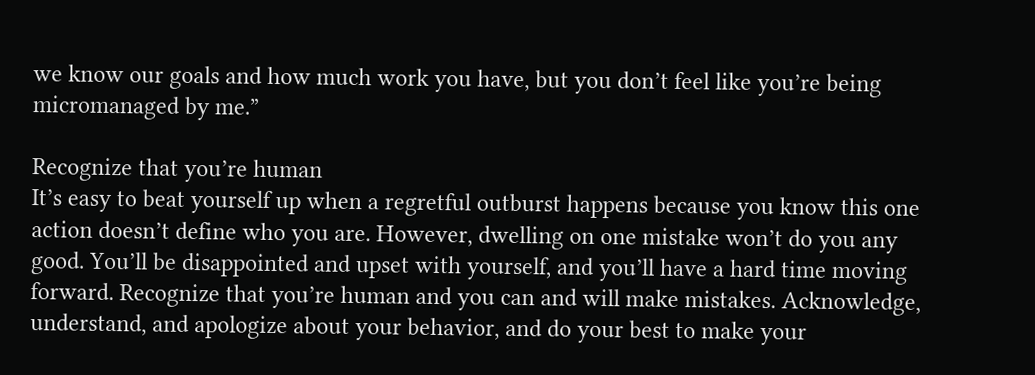we know our goals and how much work you have, but you don’t feel like you’re being micromanaged by me.”

Recognize that you’re human
It’s easy to beat yourself up when a regretful outburst happens because you know this one action doesn’t define who you are. However, dwelling on one mistake won’t do you any good. You’ll be disappointed and upset with yourself, and you’ll have a hard time moving forward. Recognize that you’re human and you can and will make mistakes. Acknowledge, understand, and apologize about your behavior, and do your best to make your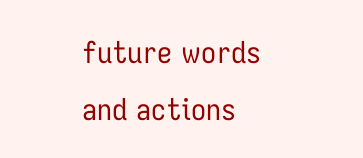future words and actions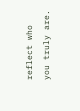reflect who you truly are.